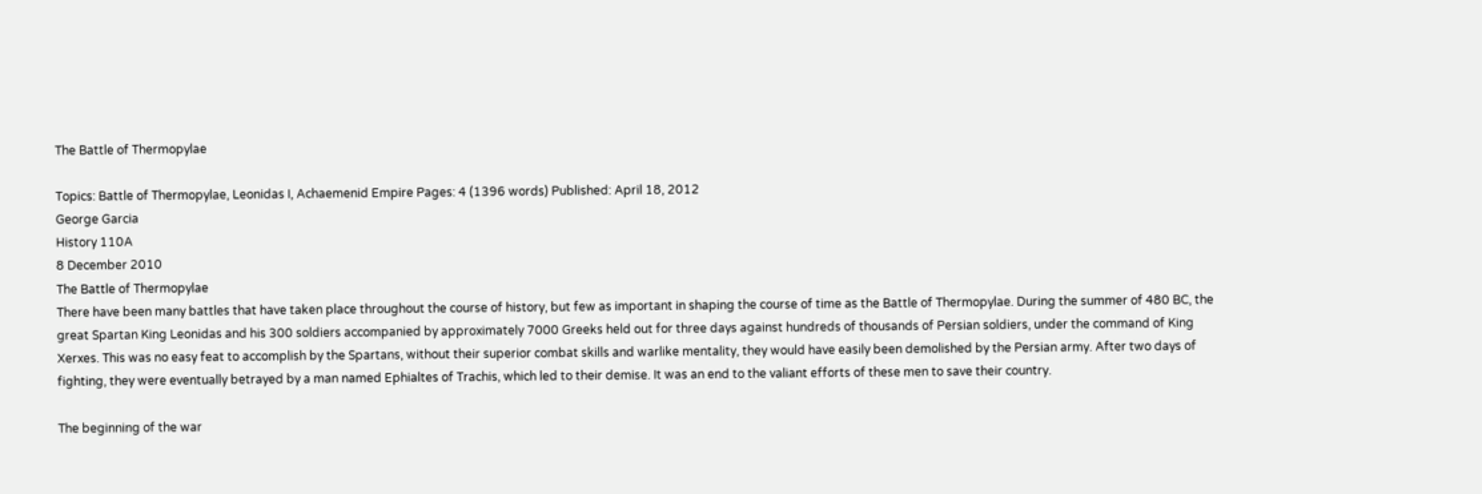The Battle of Thermopylae

Topics: Battle of Thermopylae, Leonidas I, Achaemenid Empire Pages: 4 (1396 words) Published: April 18, 2012
George Garcia
History 110A
8 December 2010
The Battle of Thermopylae
There have been many battles that have taken place throughout the course of history, but few as important in shaping the course of time as the Battle of Thermopylae. During the summer of 480 BC, the great Spartan King Leonidas and his 300 soldiers accompanied by approximately 7000 Greeks held out for three days against hundreds of thousands of Persian soldiers, under the command of King Xerxes. This was no easy feat to accomplish by the Spartans, without their superior combat skills and warlike mentality, they would have easily been demolished by the Persian army. After two days of fighting, they were eventually betrayed by a man named Ephialtes of Trachis, which led to their demise. It was an end to the valiant efforts of these men to save their country.

The beginning of the war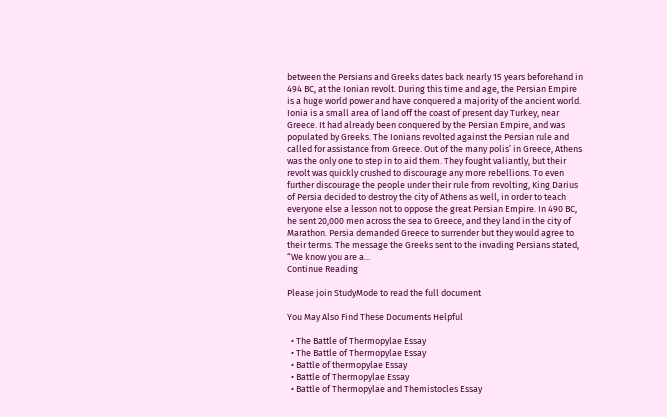between the Persians and Greeks dates back nearly 15 years beforehand in 494 BC, at the Ionian revolt. During this time and age, the Persian Empire is a huge world power and have conquered a majority of the ancient world. Ionia is a small area of land off the coast of present day Turkey, near Greece. It had already been conquered by the Persian Empire, and was populated by Greeks. The Ionians revolted against the Persian rule and called for assistance from Greece. Out of the many polis’ in Greece, Athens was the only one to step in to aid them. They fought valiantly, but their revolt was quickly crushed to discourage any more rebellions. To even further discourage the people under their rule from revolting, King Darius of Persia decided to destroy the city of Athens as well, in order to teach everyone else a lesson not to oppose the great Persian Empire. In 490 BC, he sent 20,000 men across the sea to Greece, and they land in the city of Marathon. Persia demanded Greece to surrender but they would agree to their terms. The message the Greeks sent to the invading Persians stated, “We know you are a...
Continue Reading

Please join StudyMode to read the full document

You May Also Find These Documents Helpful

  • The Battle of Thermopylae Essay
  • The Battle of Thermopylae Essay
  • Battle of thermopylae Essay
  • Battle of Thermopylae Essay
  • Battle of Thermopylae and Themistocles Essay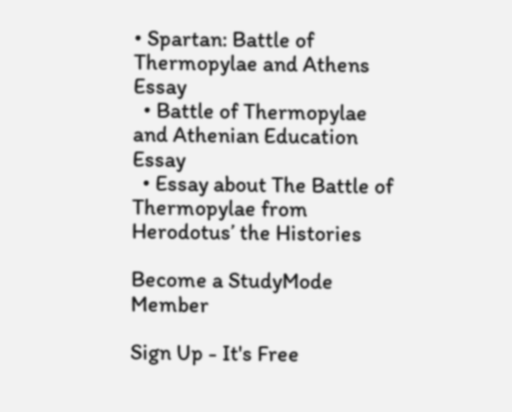• Spartan: Battle of Thermopylae and Athens Essay
  • Battle of Thermopylae and Athenian Education Essay
  • Essay about The Battle of Thermopylae from Herodotus’ the Histories

Become a StudyMode Member

Sign Up - It's Free